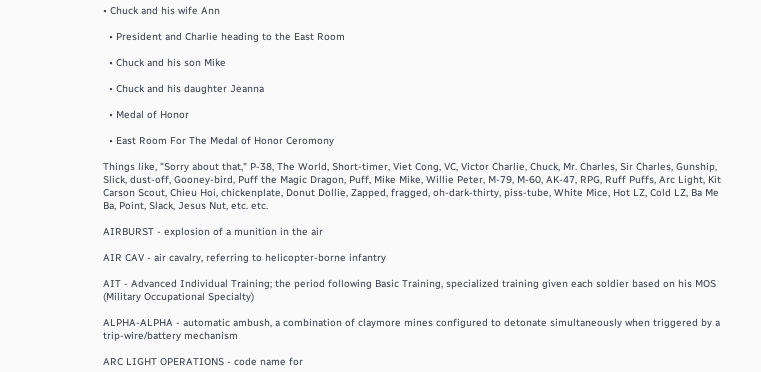• Chuck and his wife Ann

  • President and Charlie heading to the East Room

  • Chuck and his son Mike

  • Chuck and his daughter Jeanna

  • Medal of Honor

  • East Room For The Medal of Honor Ceromony

Things like, "Sorry about that," P-38, The World, Short-timer, Viet Cong, VC, Victor Charlie, Chuck, Mr. Charles, Sir Charles, Gunship, Slick, dust-off, Gooney-bird, Puff the Magic Dragon, Puff, Mike Mike, Willie Peter, M-79, M-60, AK-47, RPG, Ruff Puffs, Arc Light, Kit Carson Scout, Chieu Hoi, chickenplate, Donut Dollie, Zapped, fragged, oh-dark-thirty, piss-tube, White Mice, Hot LZ, Cold LZ, Ba Me Ba, Point, Slack, Jesus Nut, etc. etc.

AIRBURST - explosion of a munition in the air

AIR CAV - air cavalry, referring to helicopter-borne infantry

AIT - Advanced Individual Training; the period following Basic Training, specialized training given each soldier based on his MOS (Military Occupational Specialty)

ALPHA-ALPHA - automatic ambush, a combination of claymore mines configured to detonate simultaneously when triggered by a trip-wire/battery mechanism

ARC LIGHT OPERATIONS - code name for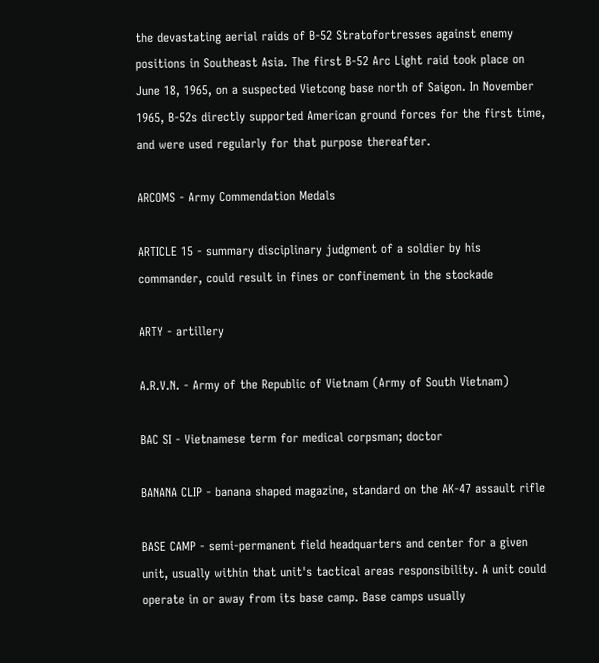the devastating aerial raids of B-52 Stratofortresses against enemy positions in Southeast Asia. The first B-52 Arc Light raid took place on June 18, 1965, on a suspected Vietcong base north of Saigon. In November 1965, B-52s directly supported American ground forces for the first time, and were used regularly for that purpose thereafter.

ARCOMS - Army Commendation Medals

ARTICLE 15 - summary disciplinary judgment of a soldier by his commander, could result in fines or confinement in the stockade

ARTY - artillery

A.R.V.N. - Army of the Republic of Vietnam (Army of South Vietnam)

BAC SI - Vietnamese term for medical corpsman; doctor

BANANA CLIP - banana shaped magazine, standard on the AK-47 assault rifle

BASE CAMP - semi-permanent field headquarters and center for a given unit, usually within that unit's tactical areas responsibility. A unit could operate in or away from its base camp. Base camps usually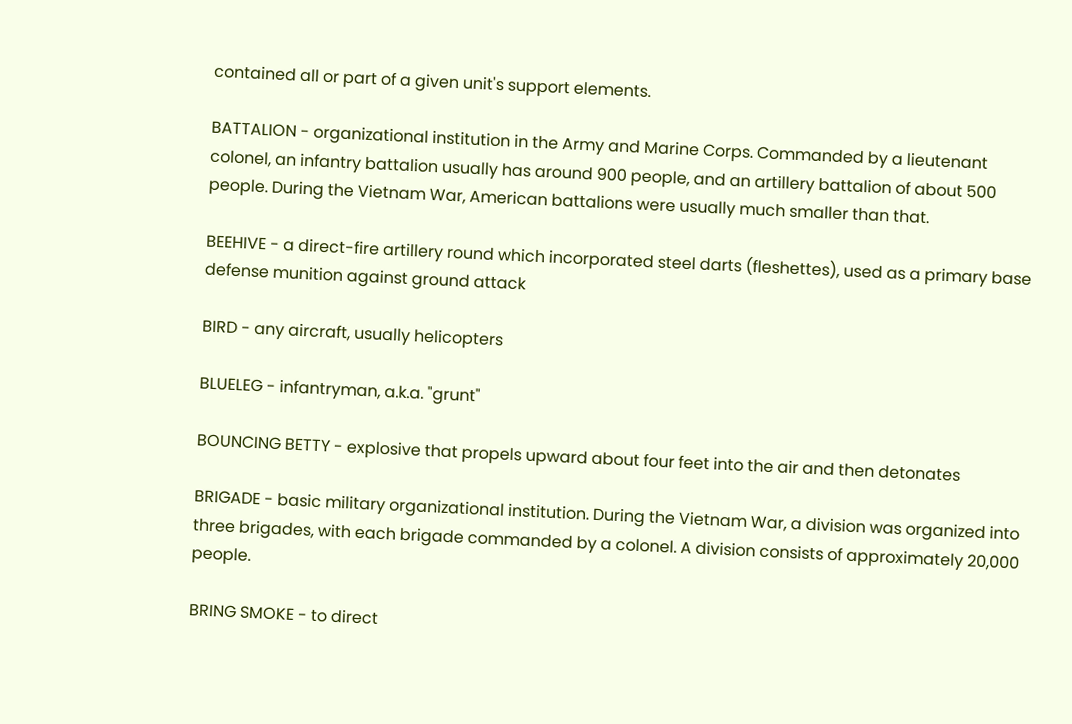contained all or part of a given unit's support elements.

BATTALION - organizational institution in the Army and Marine Corps. Commanded by a lieutenant colonel, an infantry battalion usually has around 900 people, and an artillery battalion of about 500 people. During the Vietnam War, American battalions were usually much smaller than that.

BEEHIVE - a direct-fire artillery round which incorporated steel darts (fleshettes), used as a primary base defense munition against ground attack

BIRD - any aircraft, usually helicopters

BLUELEG - infantryman, a.k.a. "grunt"

BOUNCING BETTY - explosive that propels upward about four feet into the air and then detonates

BRIGADE - basic military organizational institution. During the Vietnam War, a division was organized into three brigades, with each brigade commanded by a colonel. A division consists of approximately 20,000 people.

BRING SMOKE - to direct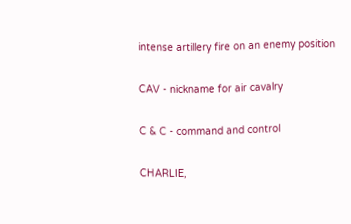intense artillery fire on an enemy position

CAV - nickname for air cavalry

C & C - command and control

CHARLIE,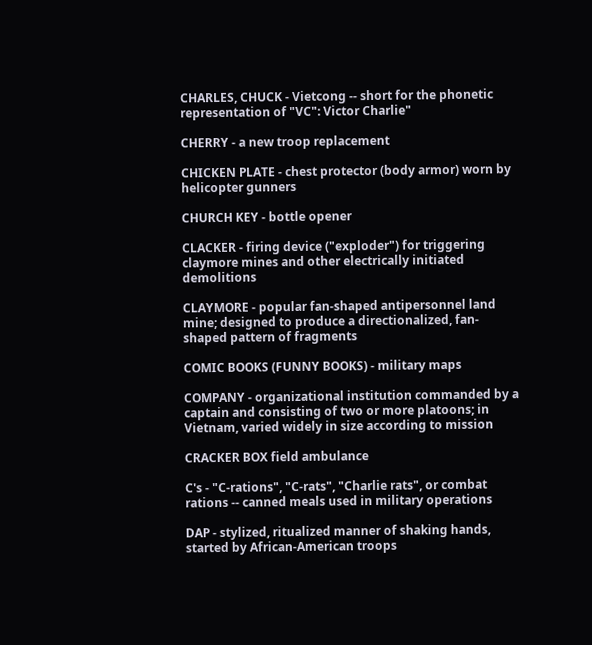CHARLES, CHUCK - Vietcong -- short for the phonetic representation of "VC": Victor Charlie"

CHERRY - a new troop replacement

CHICKEN PLATE - chest protector (body armor) worn by helicopter gunners

CHURCH KEY - bottle opener

CLACKER - firing device ("exploder") for triggering claymore mines and other electrically initiated demolitions

CLAYMORE - popular fan-shaped antipersonnel land mine; designed to produce a directionalized, fan-shaped pattern of fragments

COMIC BOOKS (FUNNY BOOKS) - military maps

COMPANY - organizational institution commanded by a captain and consisting of two or more platoons; in Vietnam, varied widely in size according to mission

CRACKER BOX field ambulance

C's - "C-rations", "C-rats", "Charlie rats", or combat rations -- canned meals used in military operations

DAP - stylized, ritualized manner of shaking hands, started by African-American troops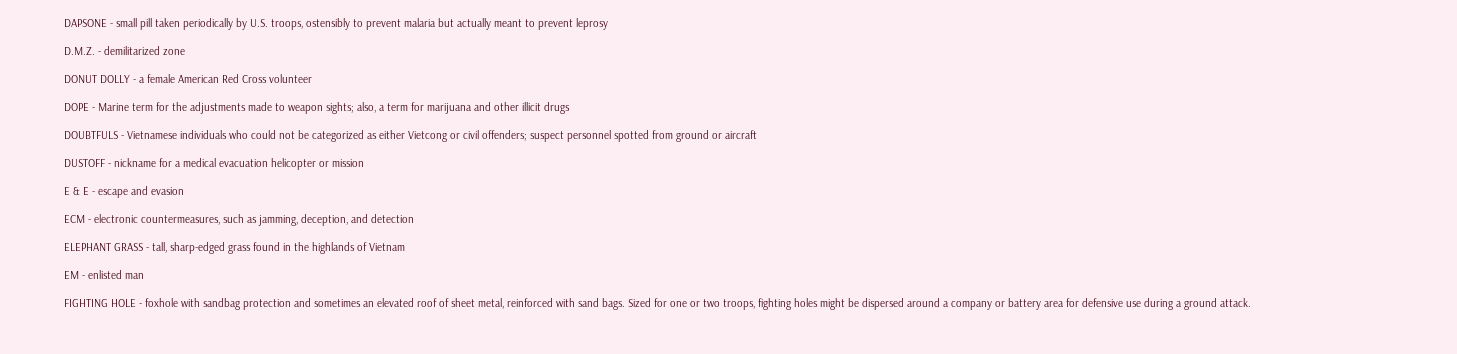DAPSONE - small pill taken periodically by U.S. troops, ostensibly to prevent malaria but actually meant to prevent leprosy

D.M.Z. - demilitarized zone

DONUT DOLLY - a female American Red Cross volunteer

DOPE - Marine term for the adjustments made to weapon sights; also, a term for marijuana and other illicit drugs

DOUBTFULS - Vietnamese individuals who could not be categorized as either Vietcong or civil offenders; suspect personnel spotted from ground or aircraft

DUSTOFF - nickname for a medical evacuation helicopter or mission

E & E - escape and evasion

ECM - electronic countermeasures, such as jamming, deception, and detection

ELEPHANT GRASS - tall, sharp-edged grass found in the highlands of Vietnam

EM - enlisted man

FIGHTING HOLE - foxhole with sandbag protection and sometimes an elevated roof of sheet metal, reinforced with sand bags. Sized for one or two troops, fighting holes might be dispersed around a company or battery area for defensive use during a ground attack.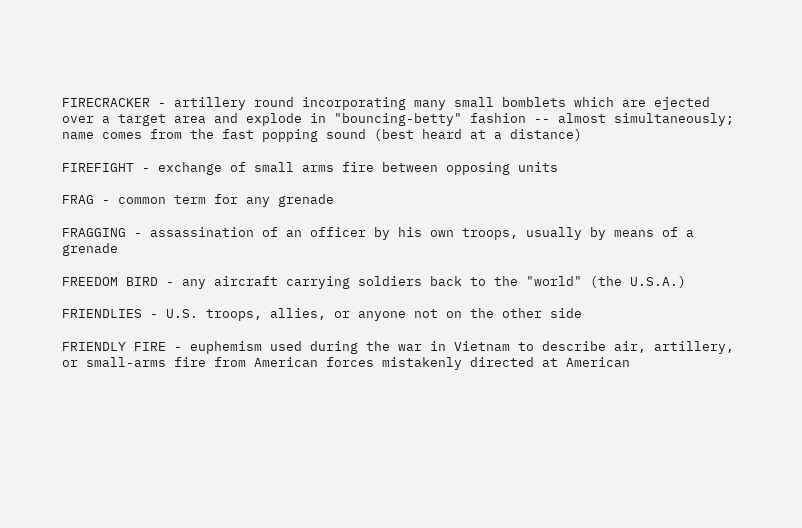FIRECRACKER - artillery round incorporating many small bomblets which are ejected over a target area and explode in "bouncing-betty" fashion -- almost simultaneously; name comes from the fast popping sound (best heard at a distance)

FIREFIGHT - exchange of small arms fire between opposing units

FRAG - common term for any grenade

FRAGGING - assassination of an officer by his own troops, usually by means of a grenade

FREEDOM BIRD - any aircraft carrying soldiers back to the "world" (the U.S.A.)

FRIENDLIES - U.S. troops, allies, or anyone not on the other side

FRIENDLY FIRE - euphemism used during the war in Vietnam to describe air, artillery, or small-arms fire from American forces mistakenly directed at American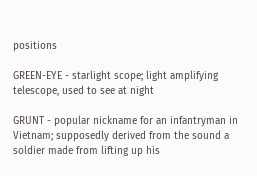positions

GREEN-EYE - starlight scope; light amplifying telescope, used to see at night

GRUNT - popular nickname for an infantryman in Vietnam; supposedly derived from the sound a soldier made from lifting up his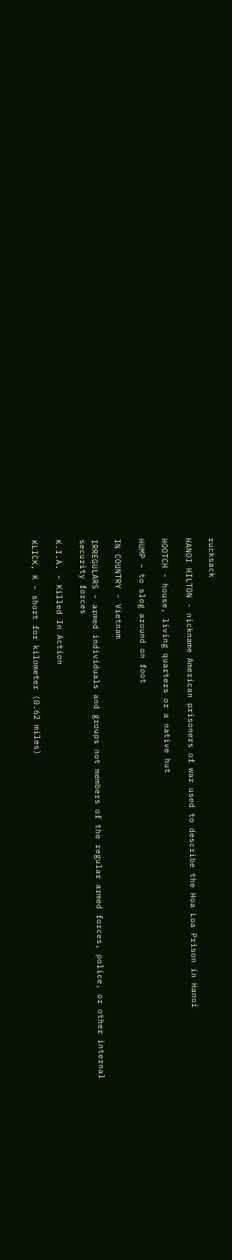rucksack

HANOI HILTON - nickname American prisoners of war used to describe the Hoa Loa Prison in Hanoi

HOOTCH - house, living quarters or a native hut

HUMP - to slog around on foot

IN COUNTRY - Vietnam

IRREGULARS - armed individuals and groups not members of the regular armed forces, police, or other internal security forces

K.I.A. - Killed In Action

KLICK, K - short for kilometer (0.62 miles)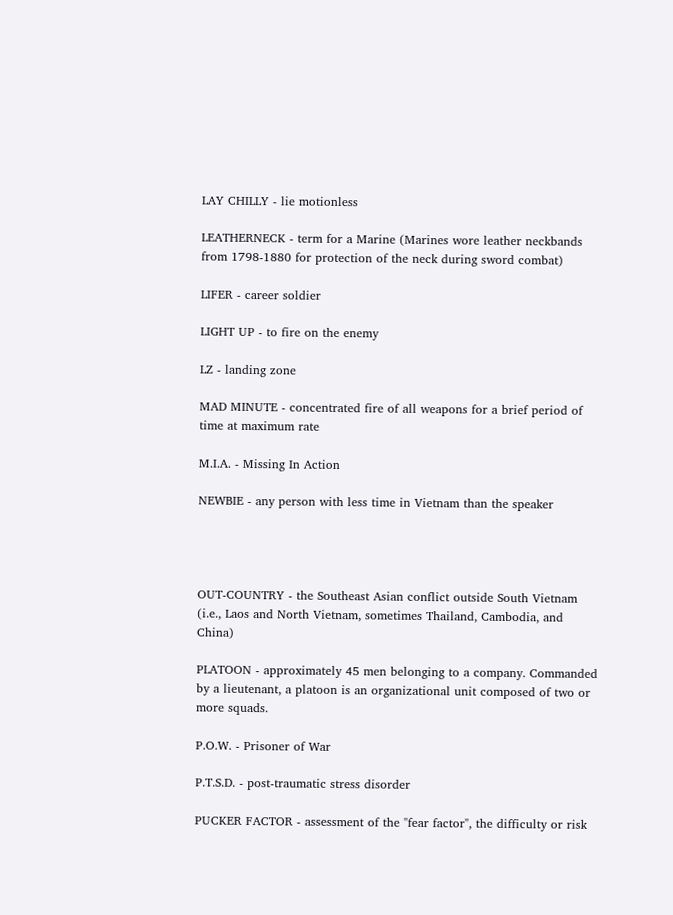LAY CHILLY - lie motionless

LEATHERNECK - term for a Marine (Marines wore leather neckbands from 1798-1880 for protection of the neck during sword combat)

LIFER - career soldier

LIGHT UP - to fire on the enemy

LZ - landing zone

MAD MINUTE - concentrated fire of all weapons for a brief period of time at maximum rate

M.I.A. - Missing In Action

NEWBIE - any person with less time in Vietnam than the speaker




OUT-COUNTRY - the Southeast Asian conflict outside South Vietnam (i.e., Laos and North Vietnam, sometimes Thailand, Cambodia, and China)

PLATOON - approximately 45 men belonging to a company. Commanded by a lieutenant, a platoon is an organizational unit composed of two or more squads.

P.O.W. - Prisoner of War

P.T.S.D. - post-traumatic stress disorder

PUCKER FACTOR - assessment of the "fear factor", the difficulty or risk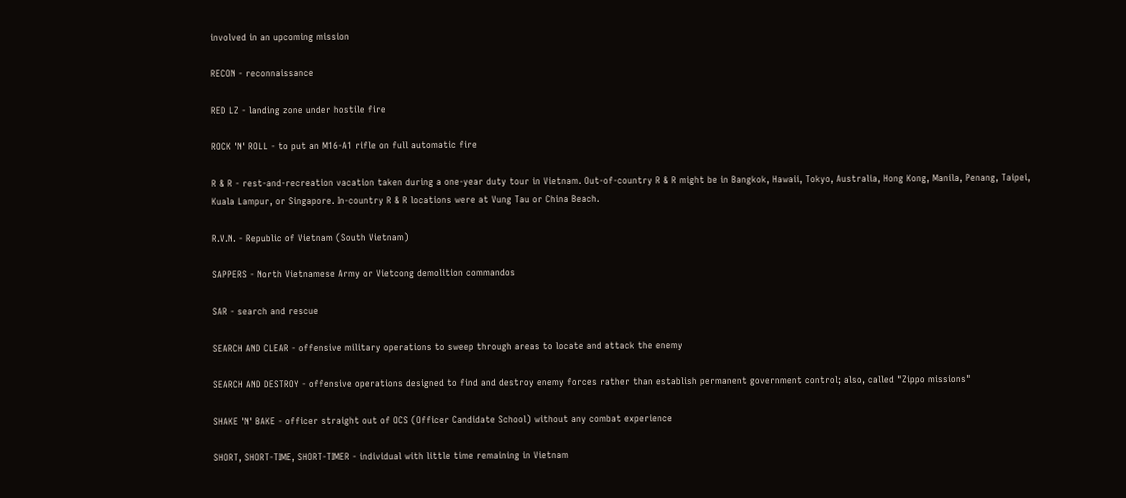involved in an upcoming mission

RECON - reconnaissance

RED LZ - landing zone under hostile fire

ROCK 'N' ROLL - to put an M16-A1 rifle on full automatic fire

R & R - rest-and-recreation vacation taken during a one-year duty tour in Vietnam. Out-of-country R & R might be in Bangkok, Hawaii, Tokyo, Australia, Hong Kong, Manila, Penang, Taipei, Kuala Lampur, or Singapore. In-country R & R locations were at Vung Tau or China Beach.

R.V.N. - Republic of Vietnam (South Vietnam)

SAPPERS - North Vietnamese Army or Vietcong demolition commandos

SAR - search and rescue

SEARCH AND CLEAR - offensive military operations to sweep through areas to locate and attack the enemy

SEARCH AND DESTROY - offensive operations designed to find and destroy enemy forces rather than establish permanent government control; also, called "Zippo missions"

SHAKE 'N' BAKE - officer straight out of OCS (Officer Candidate School) without any combat experience

SHORT, SHORT-TIME, SHORT-TIMER - individual with little time remaining in Vietnam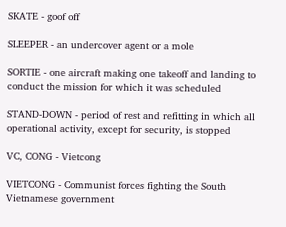SKATE - goof off

SLEEPER - an undercover agent or a mole

SORTIE - one aircraft making one takeoff and landing to conduct the mission for which it was scheduled

STAND-DOWN - period of rest and refitting in which all operational activity, except for security, is stopped

VC, CONG - Vietcong

VIETCONG - Communist forces fighting the South Vietnamese government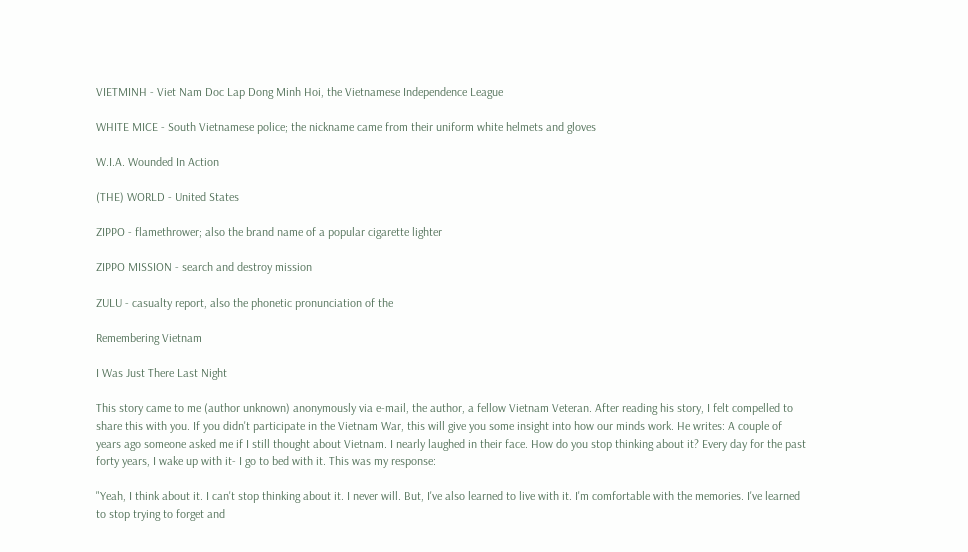VIETMINH - Viet Nam Doc Lap Dong Minh Hoi, the Vietnamese Independence League

WHITE MICE - South Vietnamese police; the nickname came from their uniform white helmets and gloves

W.I.A. Wounded In Action

(THE) WORLD - United States

ZIPPO - flamethrower; also the brand name of a popular cigarette lighter

ZIPPO MISSION - search and destroy mission

ZULU - casualty report, also the phonetic pronunciation of the

Remembering Vietnam

I Was Just There Last Night

This story came to me (author unknown) anonymously via e-mail, the author, a fellow Vietnam Veteran. After reading his story, I felt compelled to share this with you. If you didn't participate in the Vietnam War, this will give you some insight into how our minds work. He writes: A couple of years ago someone asked me if I still thought about Vietnam. I nearly laughed in their face. How do you stop thinking about it? Every day for the past forty years, I wake up with it- I go to bed with it. This was my response:

"Yeah, I think about it. I can't stop thinking about it. I never will. But, I've also learned to live with it. I'm comfortable with the memories. I've learned to stop trying to forget and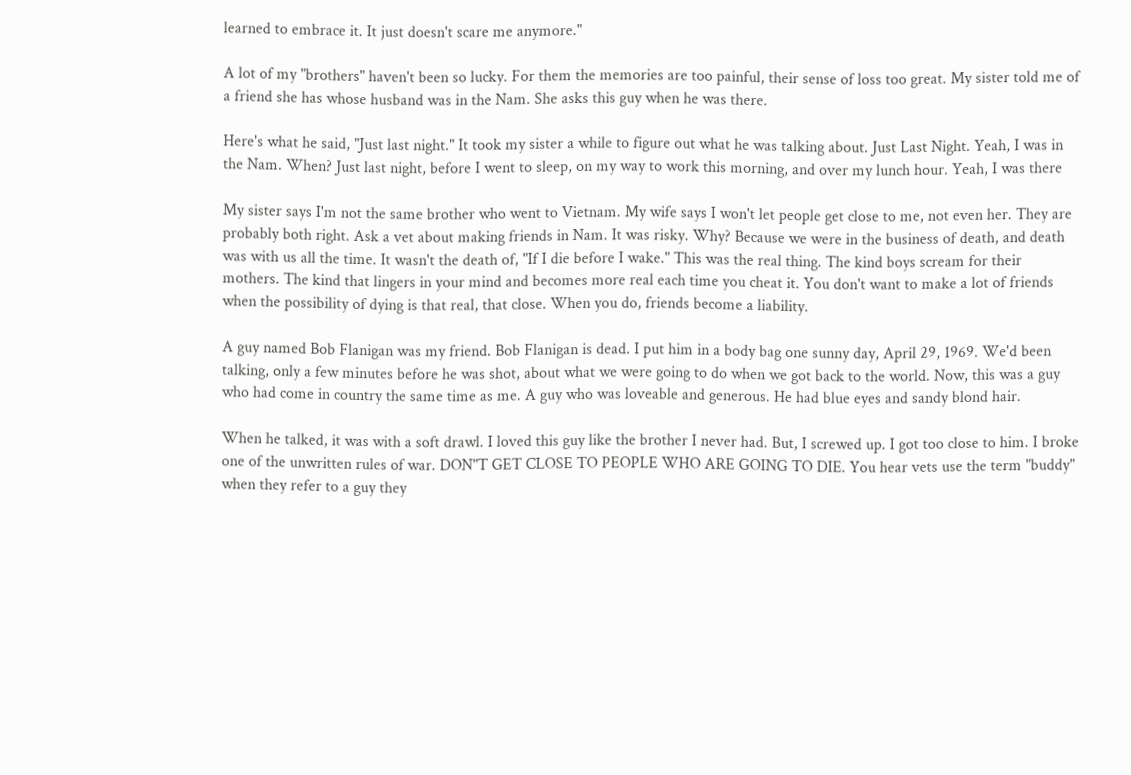learned to embrace it. It just doesn't scare me anymore."

A lot of my "brothers" haven't been so lucky. For them the memories are too painful, their sense of loss too great. My sister told me of a friend she has whose husband was in the Nam. She asks this guy when he was there.

Here's what he said, "Just last night." It took my sister a while to figure out what he was talking about. Just Last Night. Yeah, I was in the Nam. When? Just last night, before I went to sleep, on my way to work this morning, and over my lunch hour. Yeah, I was there

My sister says I'm not the same brother who went to Vietnam. My wife says I won't let people get close to me, not even her. They are probably both right. Ask a vet about making friends in Nam. It was risky. Why? Because we were in the business of death, and death was with us all the time. It wasn't the death of, "If I die before I wake." This was the real thing. The kind boys scream for their mothers. The kind that lingers in your mind and becomes more real each time you cheat it. You don't want to make a lot of friends when the possibility of dying is that real, that close. When you do, friends become a liability.

A guy named Bob Flanigan was my friend. Bob Flanigan is dead. I put him in a body bag one sunny day, April 29, 1969. We'd been talking, only a few minutes before he was shot, about what we were going to do when we got back to the world. Now, this was a guy who had come in country the same time as me. A guy who was loveable and generous. He had blue eyes and sandy blond hair.

When he talked, it was with a soft drawl. I loved this guy like the brother I never had. But, I screwed up. I got too close to him. I broke one of the unwritten rules of war. DON"T GET CLOSE TO PEOPLE WHO ARE GOING TO DIE. You hear vets use the term "buddy" when they refer to a guy they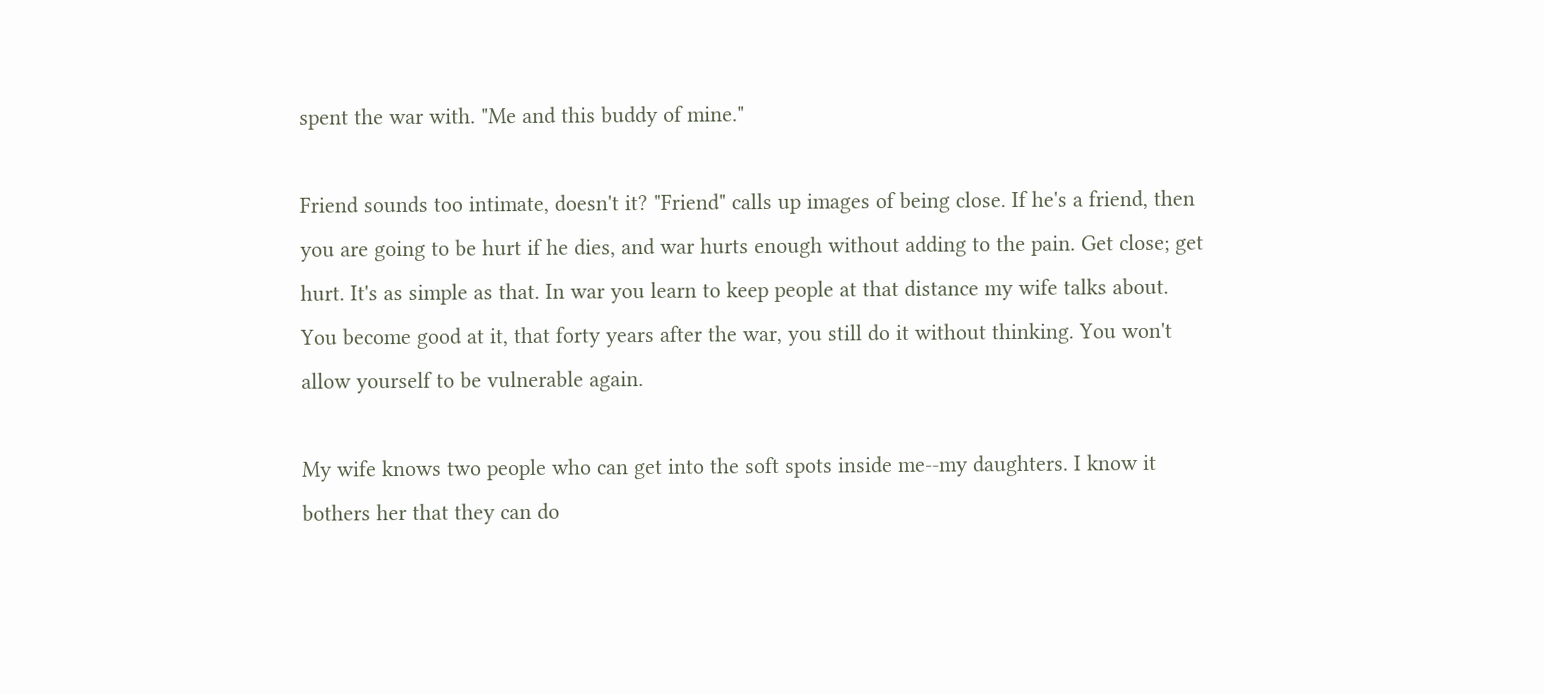spent the war with. "Me and this buddy of mine."

Friend sounds too intimate, doesn't it? "Friend" calls up images of being close. If he's a friend, then you are going to be hurt if he dies, and war hurts enough without adding to the pain. Get close; get hurt. It's as simple as that. In war you learn to keep people at that distance my wife talks about. You become good at it, that forty years after the war, you still do it without thinking. You won't allow yourself to be vulnerable again.

My wife knows two people who can get into the soft spots inside me--my daughters. I know it bothers her that they can do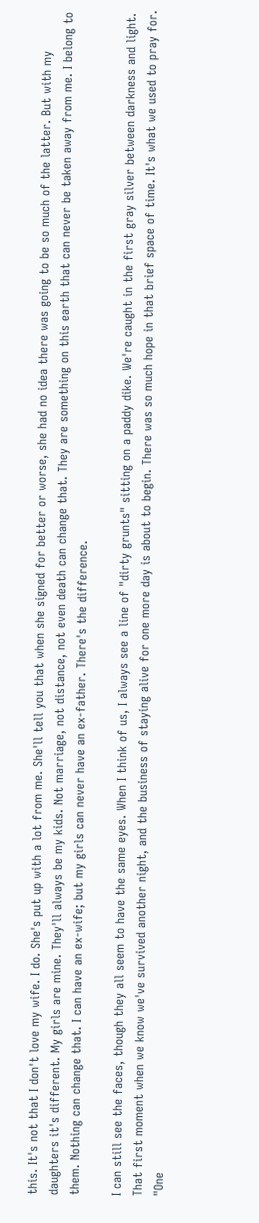this. It's not that I don't love my wife. I do. She's put up with a lot from me. She'll tell you that when she signed for better or worse, she had no idea there was going to be so much of the latter. But with my daughters it's different. My girls are mine. They'll always be my kids. Not marriage, not distance, not even death can change that. They are something on this earth that can never be taken away from me. I belong to them. Nothing can change that. I can have an ex-wife; but my girls can never have an ex-father. There's the difference.

I can still see the faces, though they all seem to have the same eyes. When I think of us, I always see a line of "dirty grunts" sitting on a paddy dike. We're caught in the first gray silver between darkness and light. That first moment when we know we've survived another night, and the business of staying alive for one more day is about to begin. There was so much hope in that brief space of time. It's what we used to pray for. "One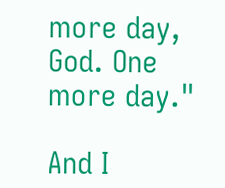more day, God. One more day."

And I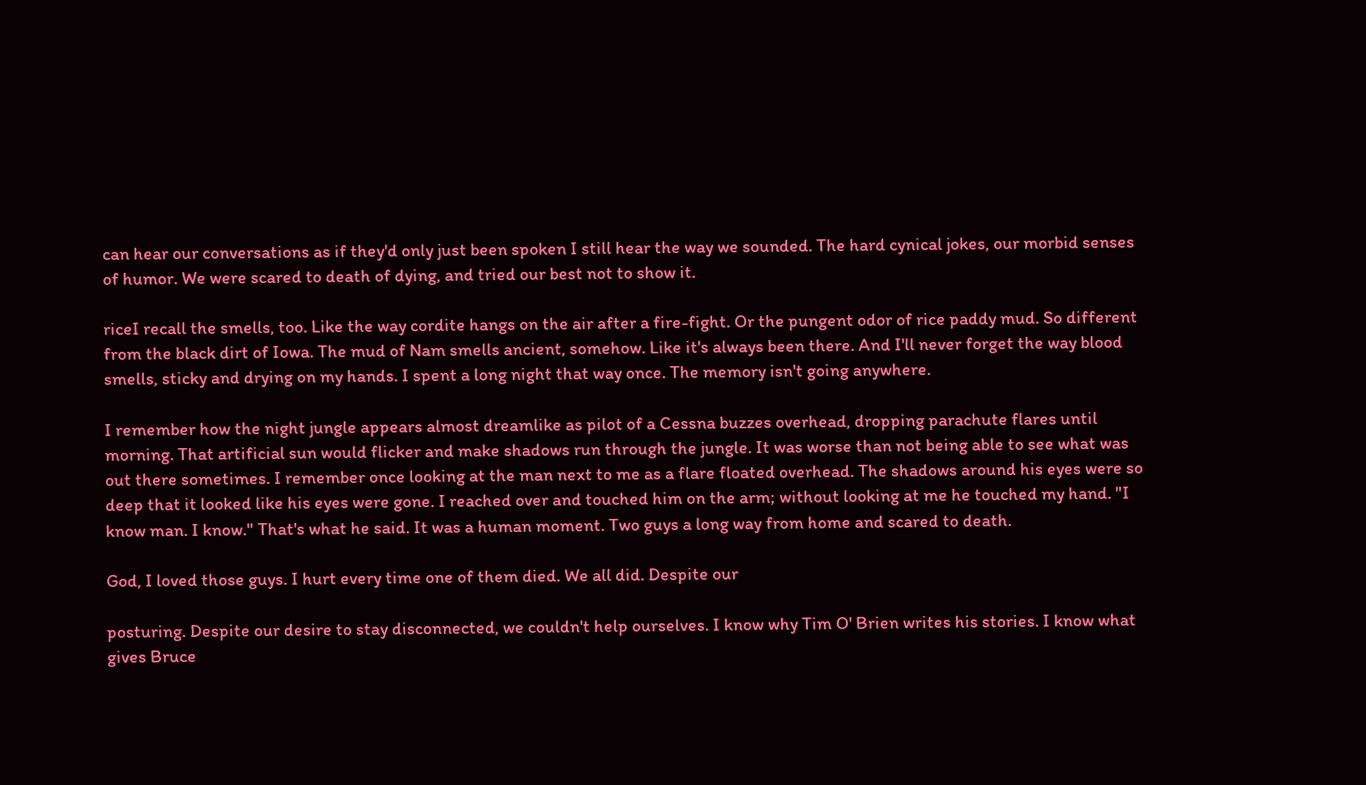can hear our conversations as if they'd only just been spoken I still hear the way we sounded. The hard cynical jokes, our morbid senses of humor. We were scared to death of dying, and tried our best not to show it.

riceI recall the smells, too. Like the way cordite hangs on the air after a fire-fight. Or the pungent odor of rice paddy mud. So different from the black dirt of Iowa. The mud of Nam smells ancient, somehow. Like it's always been there. And I'll never forget the way blood smells, sticky and drying on my hands. I spent a long night that way once. The memory isn't going anywhere.

I remember how the night jungle appears almost dreamlike as pilot of a Cessna buzzes overhead, dropping parachute flares until morning. That artificial sun would flicker and make shadows run through the jungle. It was worse than not being able to see what was out there sometimes. I remember once looking at the man next to me as a flare floated overhead. The shadows around his eyes were so deep that it looked like his eyes were gone. I reached over and touched him on the arm; without looking at me he touched my hand. "I know man. I know." That's what he said. It was a human moment. Two guys a long way from home and scared to death.

God, I loved those guys. I hurt every time one of them died. We all did. Despite our

posturing. Despite our desire to stay disconnected, we couldn't help ourselves. I know why Tim O' Brien writes his stories. I know what gives Bruce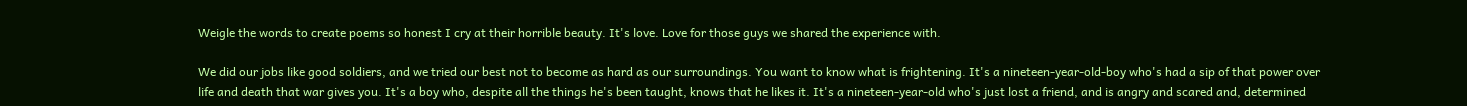Weigle the words to create poems so honest I cry at their horrible beauty. It's love. Love for those guys we shared the experience with.

We did our jobs like good soldiers, and we tried our best not to become as hard as our surroundings. You want to know what is frightening. It's a nineteen-year-old-boy who's had a sip of that power over life and death that war gives you. It's a boy who, despite all the things he's been taught, knows that he likes it. It's a nineteen-year-old who's just lost a friend, and is angry and scared and, determined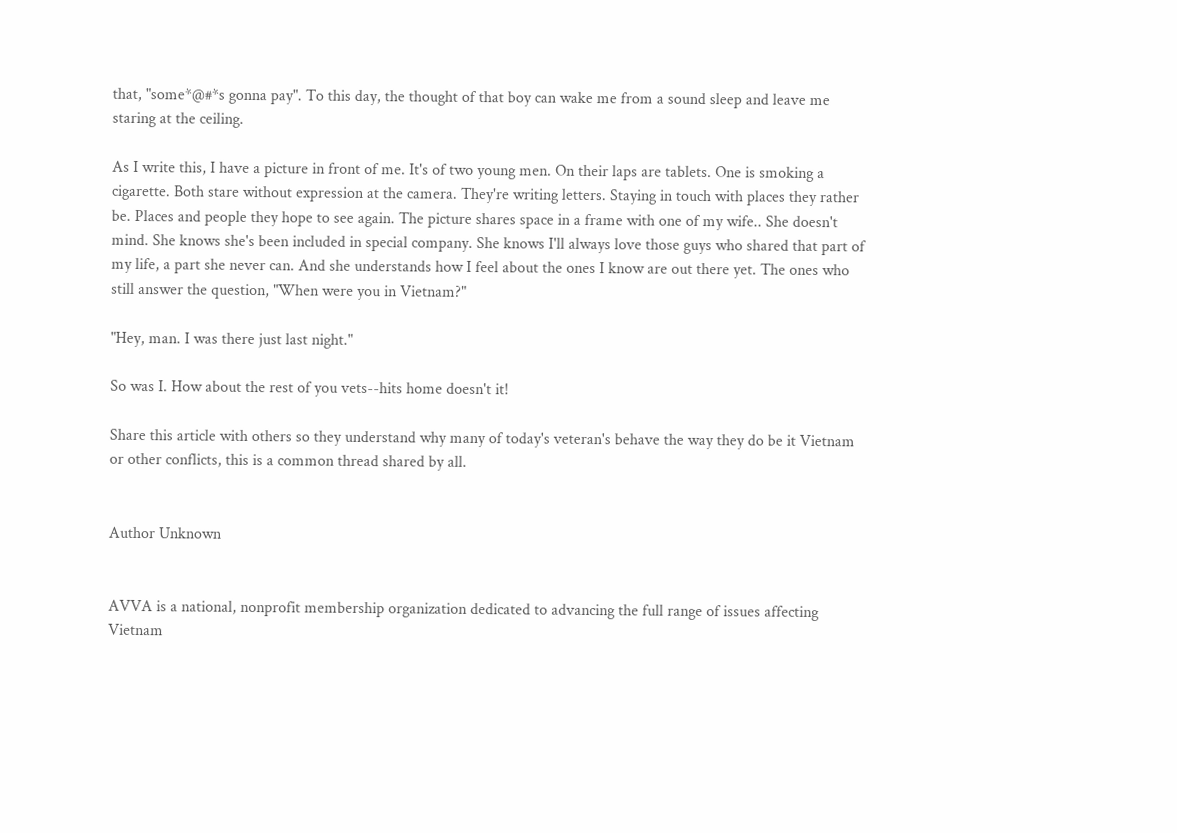that, "some*@#*s gonna pay". To this day, the thought of that boy can wake me from a sound sleep and leave me staring at the ceiling.

As I write this, I have a picture in front of me. It's of two young men. On their laps are tablets. One is smoking a cigarette. Both stare without expression at the camera. They're writing letters. Staying in touch with places they rather be. Places and people they hope to see again. The picture shares space in a frame with one of my wife.. She doesn't mind. She knows she's been included in special company. She knows I'll always love those guys who shared that part of my life, a part she never can. And she understands how I feel about the ones I know are out there yet. The ones who still answer the question, "When were you in Vietnam?"

"Hey, man. I was there just last night."

So was I. How about the rest of you vets--hits home doesn't it!

Share this article with others so they understand why many of today's veteran's behave the way they do be it Vietnam or other conflicts, this is a common thread shared by all.


Author Unknown


AVVA is a national, nonprofit membership organization dedicated to advancing the full range of issues affecting Vietnam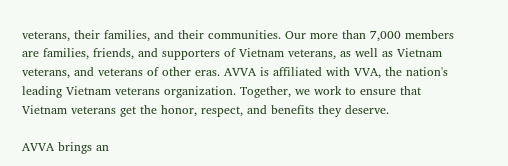veterans, their families, and their communities. Our more than 7,000 members are families, friends, and supporters of Vietnam veterans, as well as Vietnam veterans, and veterans of other eras. AVVA is affiliated with VVA, the nation's leading Vietnam veterans organization. Together, we work to ensure that Vietnam veterans get the honor, respect, and benefits they deserve.

AVVA brings an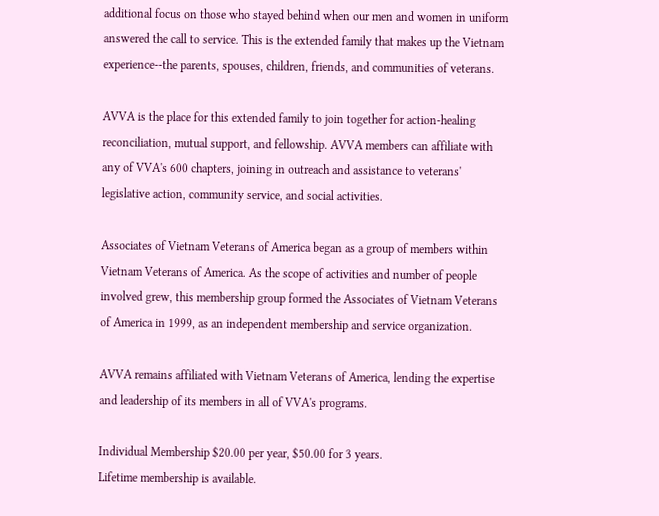additional focus on those who stayed behind when our men and women in uniform answered the call to service. This is the extended family that makes up the Vietnam experience--the parents, spouses, children, friends, and communities of veterans.

AVVA is the place for this extended family to join together for action-healing reconciliation, mutual support, and fellowship. AVVA members can affiliate with any of VVA's 600 chapters, joining in outreach and assistance to veterans' legislative action, community service, and social activities.

Associates of Vietnam Veterans of America began as a group of members within Vietnam Veterans of America. As the scope of activities and number of people involved grew, this membership group formed the Associates of Vietnam Veterans of America in 1999, as an independent membership and service organization.

AVVA remains affiliated with Vietnam Veterans of America, lending the expertise and leadership of its members in all of VVA's programs.

Individual Membership $20.00 per year, $50.00 for 3 years.
Lifetime membership is available.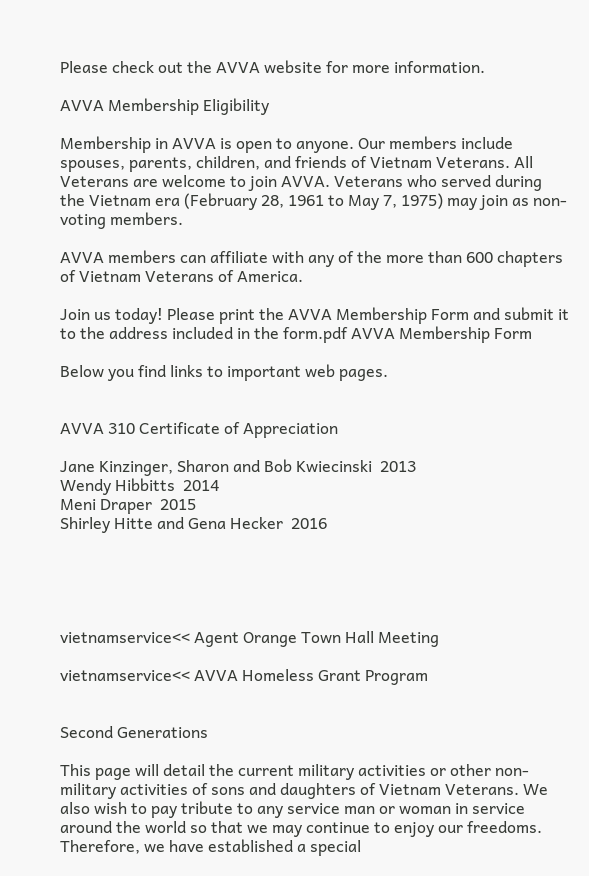Please check out the AVVA website for more information.

AVVA Membership Eligibility

Membership in AVVA is open to anyone. Our members include spouses, parents, children, and friends of Vietnam Veterans. All Veterans are welcome to join AVVA. Veterans who served during the Vietnam era (February 28, 1961 to May 7, 1975) may join as non-voting members.

AVVA members can affiliate with any of the more than 600 chapters of Vietnam Veterans of America.

Join us today! Please print the AVVA Membership Form and submit it to the address included in the form.pdf AVVA Membership Form

Below you find links to important web pages.


AVVA 310 Certificate of Appreciation

Jane Kinzinger, Sharon and Bob Kwiecinski  2013
Wendy Hibbitts  2014
Meni Draper  2015
Shirley Hitte and Gena Hecker  2016





vietnamservice<< Agent Orange Town Hall Meeting

vietnamservice<< AVVA Homeless Grant Program


Second Generations

This page will detail the current military activities or other non-military activities of sons and daughters of Vietnam Veterans. We also wish to pay tribute to any service man or woman in service around the world so that we may continue to enjoy our freedoms. Therefore, we have established a special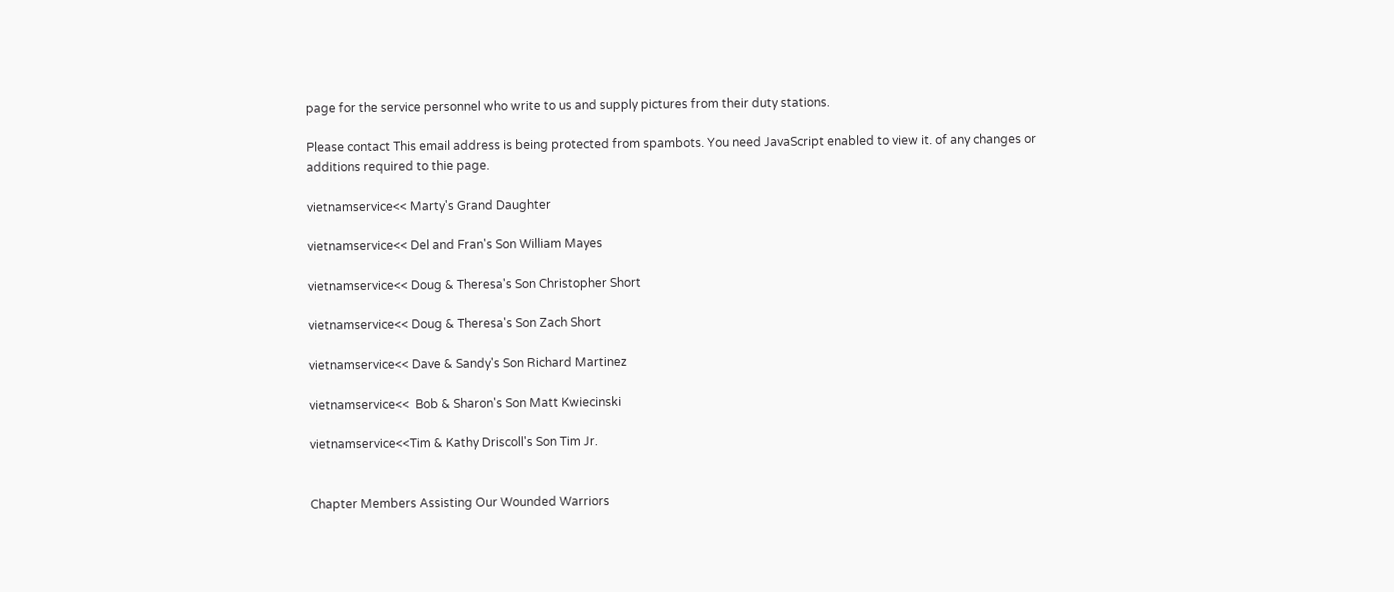page for the service personnel who write to us and supply pictures from their duty stations.

Please contact This email address is being protected from spambots. You need JavaScript enabled to view it. of any changes or additions required to thie page.

vietnamservice<< Marty's Grand Daughter

vietnamservice<< Del and Fran's Son William Mayes

vietnamservice<< Doug & Theresa's Son Christopher Short

vietnamservice<< Doug & Theresa's Son Zach Short

vietnamservice<< Dave & Sandy's Son Richard Martinez

vietnamservice<<  Bob & Sharon's Son Matt Kwiecinski

vietnamservice<<Tim & Kathy Driscoll's Son Tim Jr.


Chapter Members Assisting Our Wounded Warriors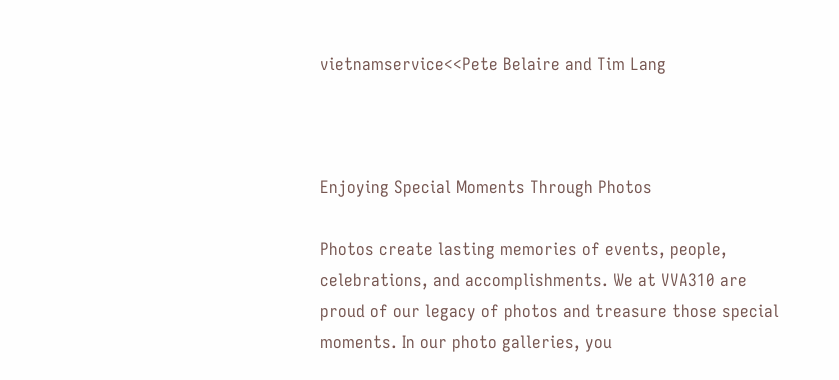vietnamservice<<Pete Belaire and Tim Lang



Enjoying Special Moments Through Photos

Photos create lasting memories of events, people, celebrations, and accomplishments. We at VVA310 are proud of our legacy of photos and treasure those special moments. In our photo galleries, you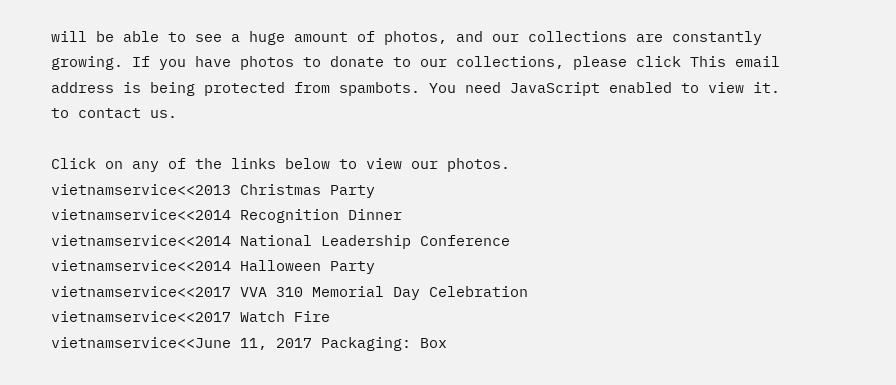will be able to see a huge amount of photos, and our collections are constantly growing. If you have photos to donate to our collections, please click This email address is being protected from spambots. You need JavaScript enabled to view it. to contact us.

Click on any of the links below to view our photos.
vietnamservice<<2013 Christmas Party
vietnamservice<<2014 Recognition Dinner
vietnamservice<<2014 National Leadership Conference
vietnamservice<<2014 Halloween Party
vietnamservice<<2017 VVA 310 Memorial Day Celebration
vietnamservice<<2017 Watch Fire
vietnamservice<<June 11, 2017 Packaging: Box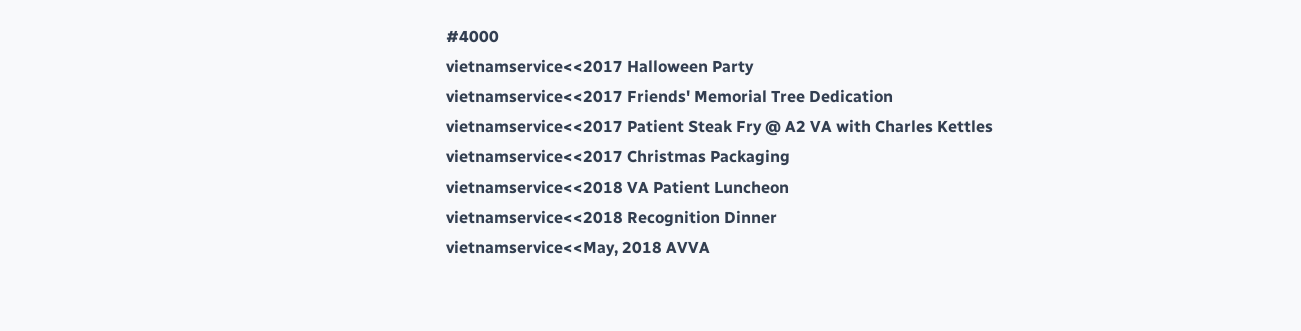#4000
vietnamservice<<2017 Halloween Party
vietnamservice<<2017 Friends' Memorial Tree Dedication
vietnamservice<<2017 Patient Steak Fry @ A2 VA with Charles Kettles
vietnamservice<<2017 Christmas Packaging
vietnamservice<<2018 VA Patient Luncheon
vietnamservice<<2018 Recognition Dinner
vietnamservice<<May, 2018 AVVA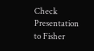Check Presentation to Fisher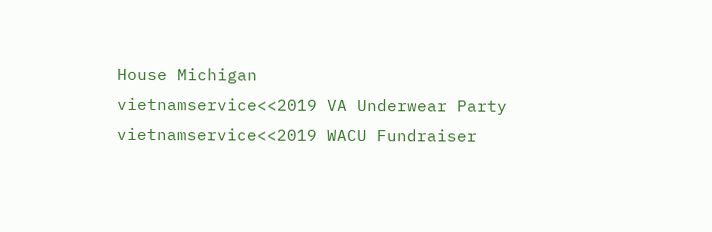House Michigan
vietnamservice<<2019 VA Underwear Party
vietnamservice<<2019 WACU Fundraiser